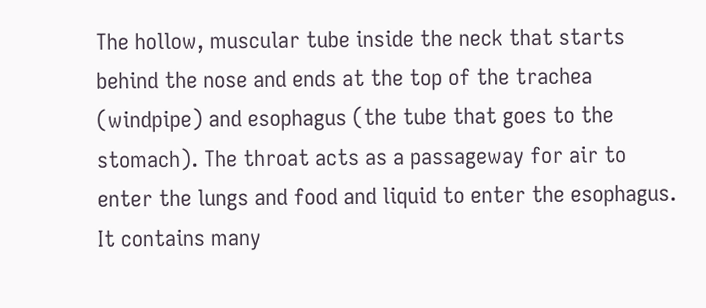The hollow, muscular tube inside the neck that starts behind the nose and ends at the top of the trachea (windpipe) and esophagus (the tube that goes to the stomach). The throat acts as a passageway for air to enter the lungs and food and liquid to enter the esophagus. It contains many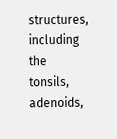structures, including the tonsils, adenoids,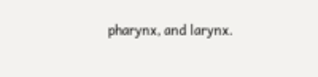pharynx, and larynx.